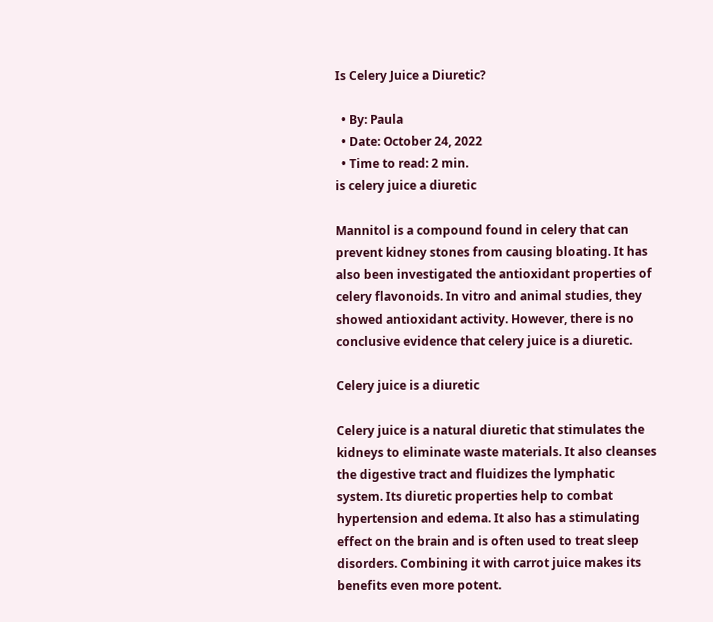Is Celery Juice a Diuretic?

  • By: Paula
  • Date: October 24, 2022
  • Time to read: 2 min.
is celery juice a diuretic

Mannitol is a compound found in celery that can prevent kidney stones from causing bloating. It has also been investigated the antioxidant properties of celery flavonoids. In vitro and animal studies, they showed antioxidant activity. However, there is no conclusive evidence that celery juice is a diuretic.

Celery juice is a diuretic

Celery juice is a natural diuretic that stimulates the kidneys to eliminate waste materials. It also cleanses the digestive tract and fluidizes the lymphatic system. Its diuretic properties help to combat hypertension and edema. It also has a stimulating effect on the brain and is often used to treat sleep disorders. Combining it with carrot juice makes its benefits even more potent.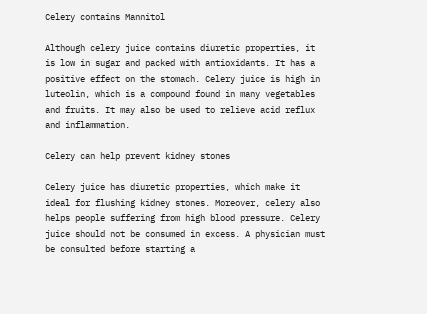Celery contains Mannitol

Although celery juice contains diuretic properties, it is low in sugar and packed with antioxidants. It has a positive effect on the stomach. Celery juice is high in luteolin, which is a compound found in many vegetables and fruits. It may also be used to relieve acid reflux and inflammation.

Celery can help prevent kidney stones

Celery juice has diuretic properties, which make it ideal for flushing kidney stones. Moreover, celery also helps people suffering from high blood pressure. Celery juice should not be consumed in excess. A physician must be consulted before starting a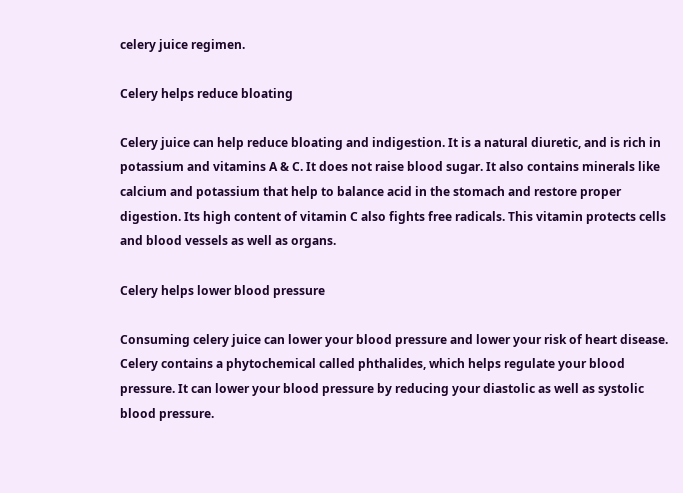celery juice regimen.

Celery helps reduce bloating

Celery juice can help reduce bloating and indigestion. It is a natural diuretic, and is rich in potassium and vitamins A & C. It does not raise blood sugar. It also contains minerals like calcium and potassium that help to balance acid in the stomach and restore proper digestion. Its high content of vitamin C also fights free radicals. This vitamin protects cells and blood vessels as well as organs.

Celery helps lower blood pressure

Consuming celery juice can lower your blood pressure and lower your risk of heart disease. Celery contains a phytochemical called phthalides, which helps regulate your blood pressure. It can lower your blood pressure by reducing your diastolic as well as systolic blood pressure.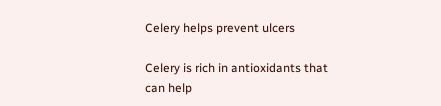Celery helps prevent ulcers

Celery is rich in antioxidants that can help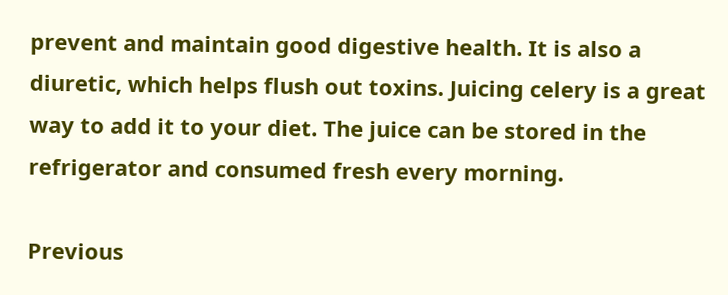prevent and maintain good digestive health. It is also a diuretic, which helps flush out toxins. Juicing celery is a great way to add it to your diet. The juice can be stored in the refrigerator and consumed fresh every morning.

Previous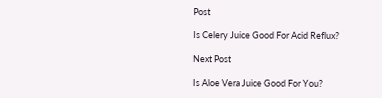Post

Is Celery Juice Good For Acid Reflux?

Next Post

Is Aloe Vera Juice Good For You?